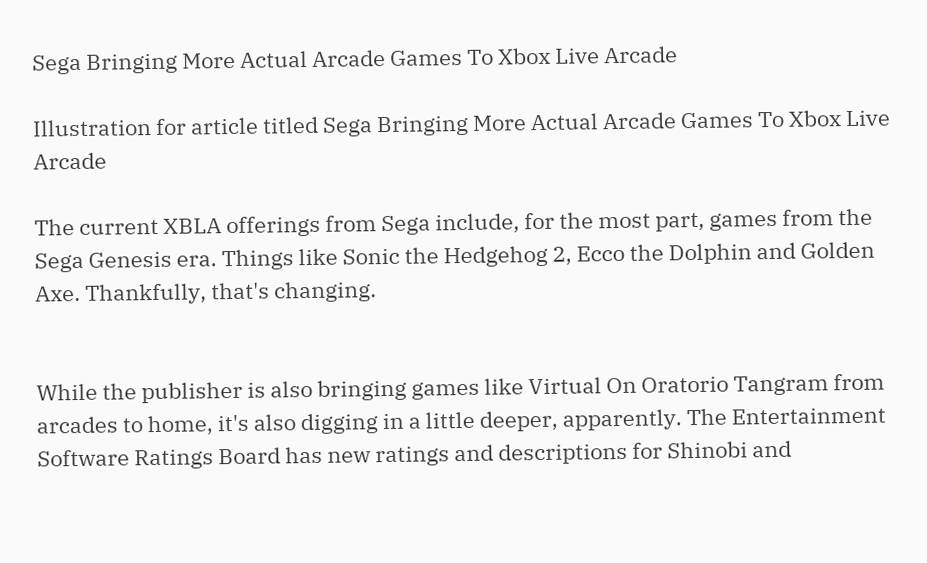Sega Bringing More Actual Arcade Games To Xbox Live Arcade

Illustration for article titled Sega Bringing More Actual Arcade Games To Xbox Live Arcade

The current XBLA offerings from Sega include, for the most part, games from the Sega Genesis era. Things like Sonic the Hedgehog 2, Ecco the Dolphin and Golden Axe. Thankfully, that's changing.


While the publisher is also bringing games like Virtual On Oratorio Tangram from arcades to home, it's also digging in a little deeper, apparently. The Entertainment Software Ratings Board has new ratings and descriptions for Shinobi and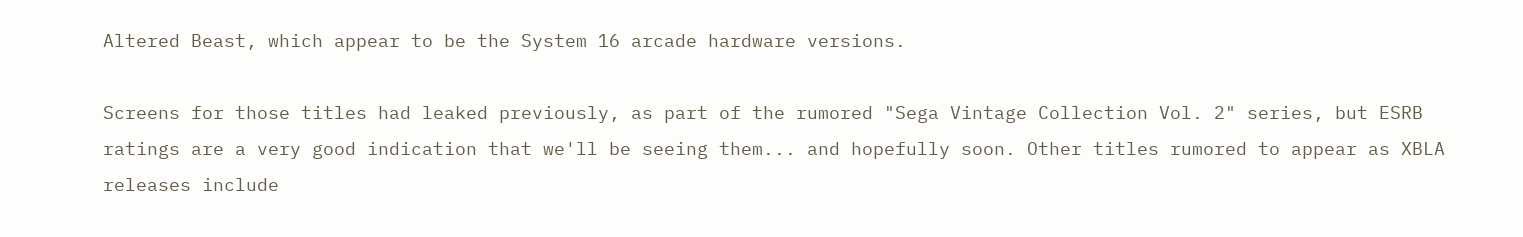Altered Beast, which appear to be the System 16 arcade hardware versions.

Screens for those titles had leaked previously, as part of the rumored "Sega Vintage Collection Vol. 2" series, but ESRB ratings are a very good indication that we'll be seeing them... and hopefully soon. Other titles rumored to appear as XBLA releases include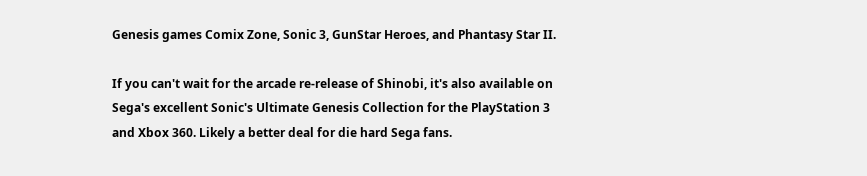Genesis games Comix Zone, Sonic 3, GunStar Heroes, and Phantasy Star II.

If you can't wait for the arcade re-release of Shinobi, it's also available on Sega's excellent Sonic's Ultimate Genesis Collection for the PlayStation 3 and Xbox 360. Likely a better deal for die hard Sega fans.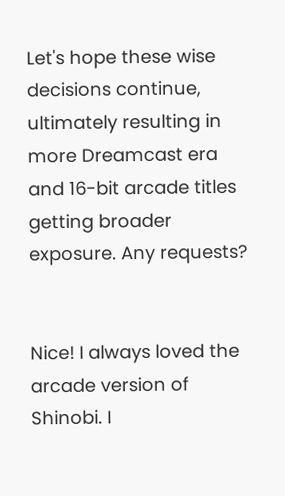Let's hope these wise decisions continue, ultimately resulting in more Dreamcast era and 16-bit arcade titles getting broader exposure. Any requests?


Nice! I always loved the arcade version of Shinobi. I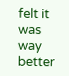felt it was way better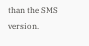than the SMS version.